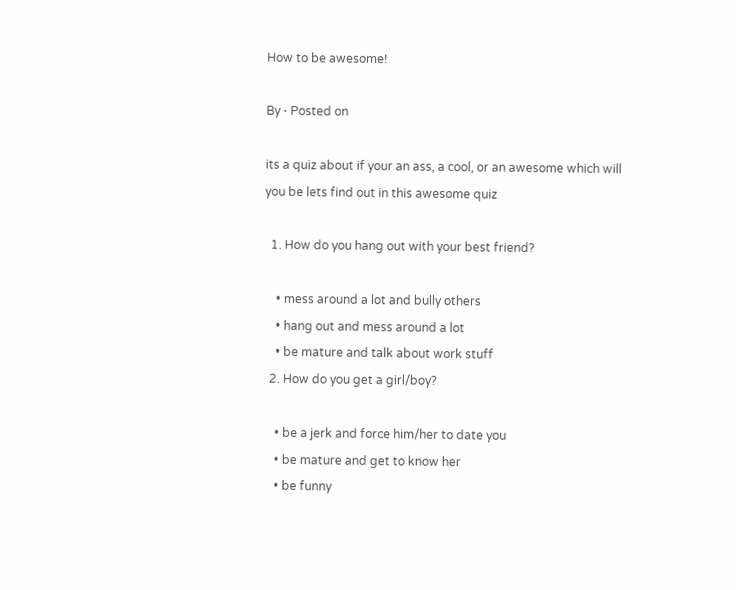How to be awesome!

By ⋅ Posted on

its a quiz about if your an ass, a cool, or an awesome which will you be lets find out in this awesome quiz

  1. How do you hang out with your best friend?

    • mess around a lot and bully others
    • hang out and mess around a lot
    • be mature and talk about work stuff
  2. How do you get a girl/boy?

    • be a jerk and force him/her to date you
    • be mature and get to know her
    • be funny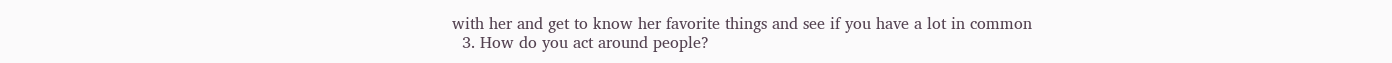with her and get to know her favorite things and see if you have a lot in common
  3. How do you act around people?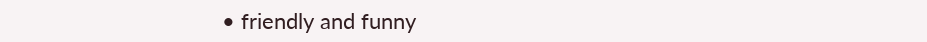• friendly and funny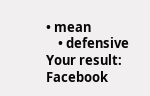• mean
    • defensive
Your result:
Facebook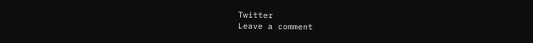Twitter
Leave a comment